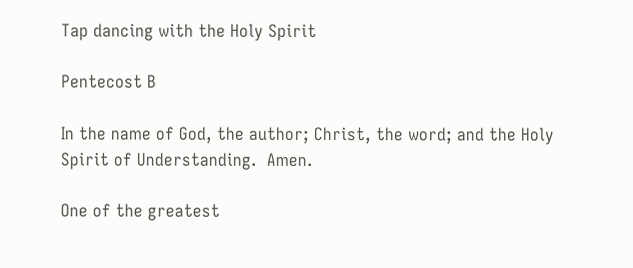Tap dancing with the Holy Spirit

Pentecost B

In the name of God, the author; Christ, the word; and the Holy Spirit of Understanding.  Amen.

One of the greatest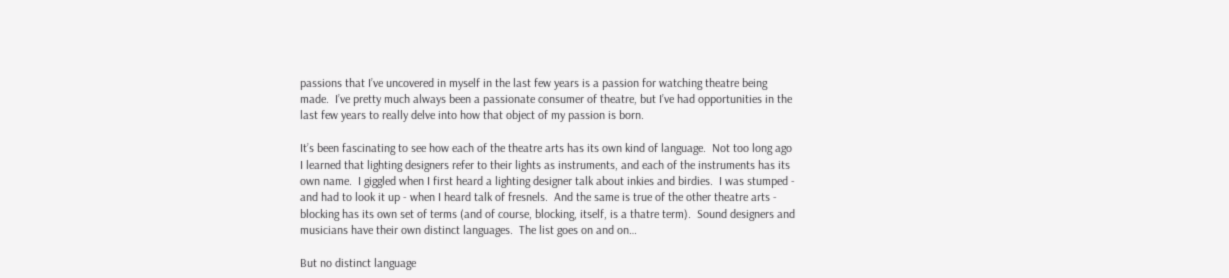passions that I’ve uncovered in myself in the last few years is a passion for watching theatre being made.  I’ve pretty much always been a passionate consumer of theatre, but I’ve had opportunities in the last few years to really delve into how that object of my passion is born.

It’s been fascinating to see how each of the theatre arts has its own kind of language.  Not too long ago I learned that lighting designers refer to their lights as instruments, and each of the instruments has its own name.  I giggled when I first heard a lighting designer talk about inkies and birdies.  I was stumped - and had to look it up - when I heard talk of fresnels.  And the same is true of the other theatre arts - blocking has its own set of terms (and of course, blocking, itself, is a thatre term).  Sound designers and musicians have their own distinct languages.  The list goes on and on…

But no distinct language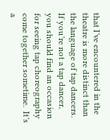that I’ve encountered in the theatre is more distinct than the language of tap dancers.  If you’re not a tap dancer, you should find an occasion for seeing tap choreography come together sometime.  It’s a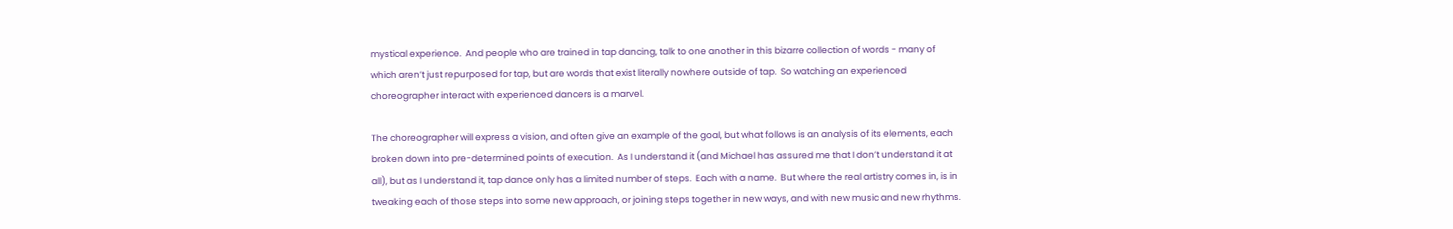mystical experience.  And people who are trained in tap dancing, talk to one another in this bizarre collection of words - many of which aren’t just repurposed for tap, but are words that exist literally nowhere outside of tap.  So watching an experienced choreographer interact with experienced dancers is a marvel.

The choreographer will express a vision, and often give an example of the goal, but what follows is an analysis of its elements, each broken down into pre-determined points of execution.  As I understand it (and Michael has assured me that I don’t understand it at all), but as I understand it, tap dance only has a limited number of steps.  Each with a name.  But where the real artistry comes in, is in tweaking each of those steps into some new approach, or joining steps together in new ways, and with new music and new rhythms.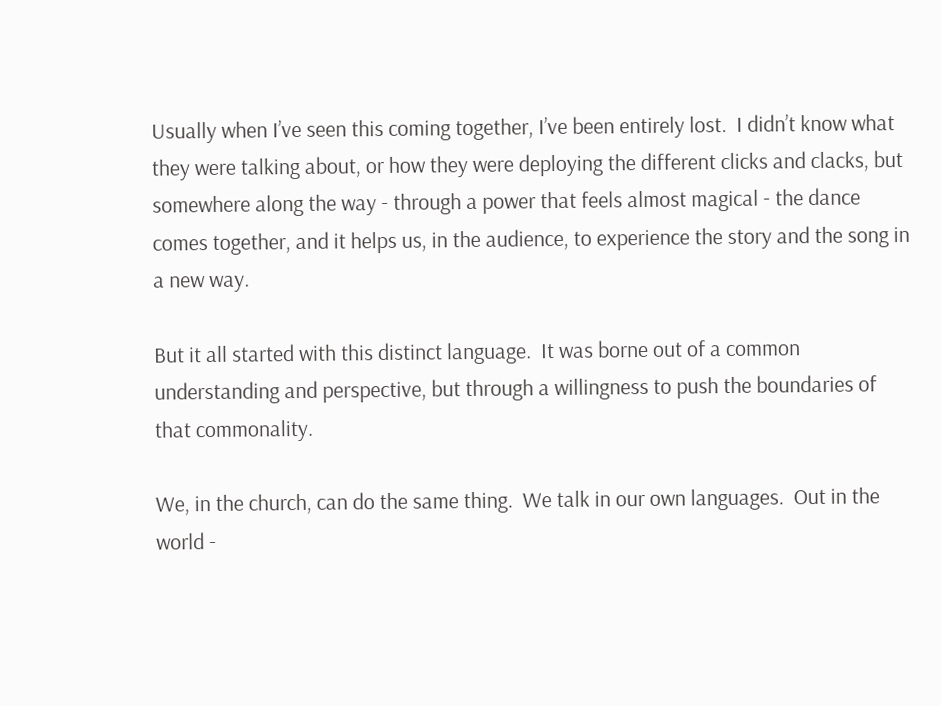Usually when I’ve seen this coming together, I’ve been entirely lost.  I didn’t know what they were talking about, or how they were deploying the different clicks and clacks, but somewhere along the way - through a power that feels almost magical - the dance comes together, and it helps us, in the audience, to experience the story and the song in a new way.

But it all started with this distinct language.  It was borne out of a common understanding and perspective, but through a willingness to push the boundaries of that commonality.

We, in the church, can do the same thing.  We talk in our own languages.  Out in the world -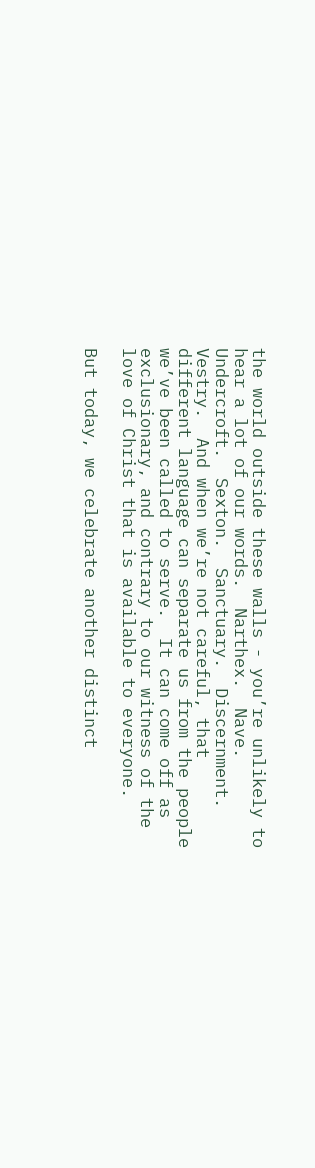the world outside these walls - you’re unlikely to hear a lot of our words.  Narthex.  Nave.  Undercroft.  Sexton.  Sanctuary.  Discernment.  Vestry.  And when we’re not careful, that different language can separate us from the people we’ve been called to serve.  It can come off as exclusionary, and contrary to our witness of the love of Christ that is available to everyone.

But today, we celebrate another distinct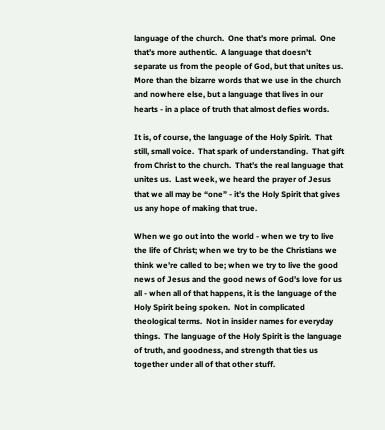language of the church.  One that’s more primal.  One that’s more authentic.  A language that doesn’t separate us from the people of God, but that unites us.  More than the bizarre words that we use in the church and nowhere else, but a language that lives in our hearts - in a place of truth that almost defies words.

It is, of course, the language of the Holy Spirit.  That still, small voice.  That spark of understanding.  That gift from Christ to the church.  That’s the real language that unites us.  Last week, we heard the prayer of Jesus that we all may be “one” - it’s the Holy Spirit that gives us any hope of making that true.

When we go out into the world - when we try to live the life of Christ; when we try to be the Christians we think we’re called to be; when we try to live the good news of Jesus and the good news of God’s love for us all - when all of that happens, it is the language of the Holy Spirit being spoken.  Not in complicated theological terms.  Not in insider names for everyday things.  The language of the Holy Spirit is the language of truth, and goodness, and strength that ties us together under all of that other stuff.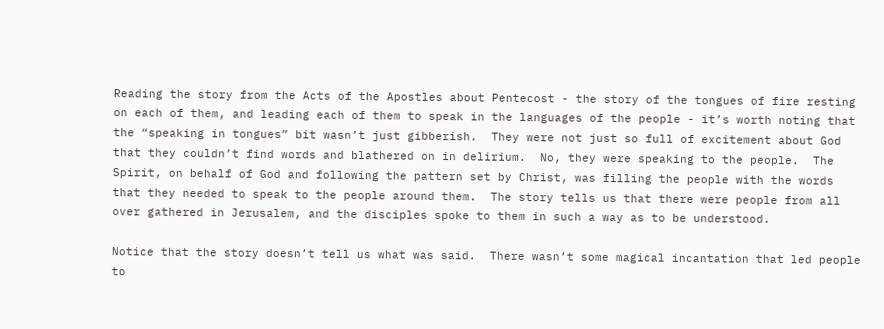Reading the story from the Acts of the Apostles about Pentecost - the story of the tongues of fire resting on each of them, and leading each of them to speak in the languages of the people - it’s worth noting that the “speaking in tongues” bit wasn’t just gibberish.  They were not just so full of excitement about God that they couldn’t find words and blathered on in delirium.  No, they were speaking to the people.  The Spirit, on behalf of God and following the pattern set by Christ, was filling the people with the words that they needed to speak to the people around them.  The story tells us that there were people from all over gathered in Jerusalem, and the disciples spoke to them in such a way as to be understood.

Notice that the story doesn’t tell us what was said.  There wasn’t some magical incantation that led people to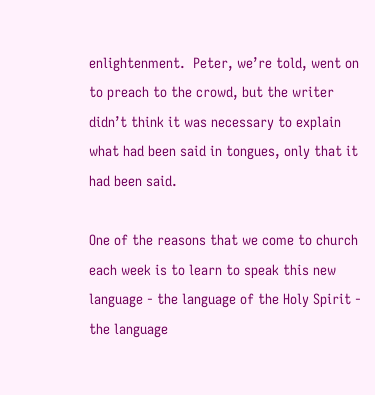enlightenment.  Peter, we’re told, went on to preach to the crowd, but the writer didn’t think it was necessary to explain what had been said in tongues, only that it had been said.

One of the reasons that we come to church each week is to learn to speak this new language - the language of the Holy Spirit - the language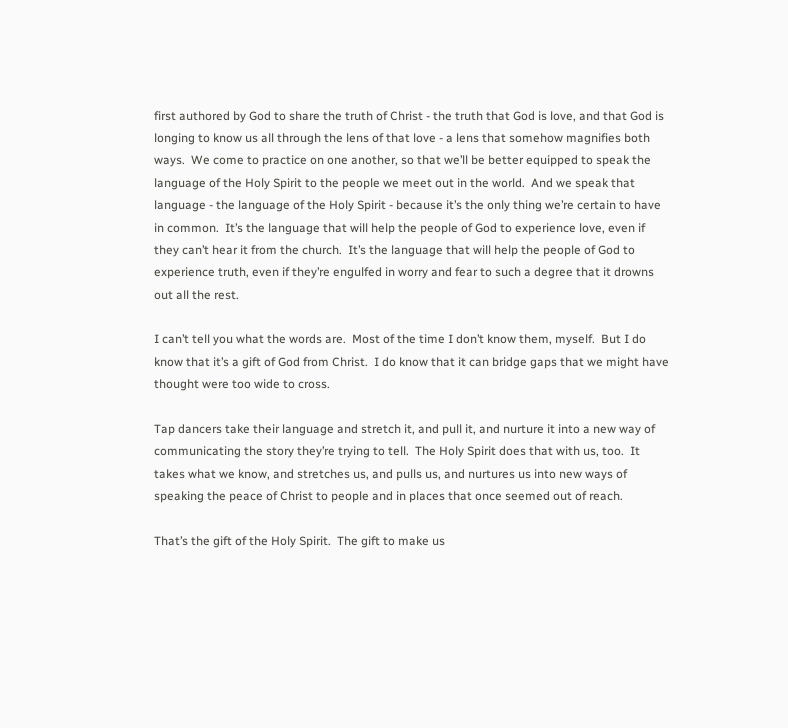first authored by God to share the truth of Christ - the truth that God is love, and that God is longing to know us all through the lens of that love - a lens that somehow magnifies both ways.  We come to practice on one another, so that we’ll be better equipped to speak the language of the Holy Spirit to the people we meet out in the world.  And we speak that language - the language of the Holy Spirit - because it’s the only thing we’re certain to have in common.  It’s the language that will help the people of God to experience love, even if they can’t hear it from the church.  It’s the language that will help the people of God to experience truth, even if they’re engulfed in worry and fear to such a degree that it drowns out all the rest.

I can’t tell you what the words are.  Most of the time I don’t know them, myself.  But I do know that it’s a gift of God from Christ.  I do know that it can bridge gaps that we might have thought were too wide to cross.

Tap dancers take their language and stretch it, and pull it, and nurture it into a new way of communicating the story they’re trying to tell.  The Holy Spirit does that with us, too.  It takes what we know, and stretches us, and pulls us, and nurtures us into new ways of speaking the peace of Christ to people and in places that once seemed out of reach.

That’s the gift of the Holy Spirit.  The gift to make us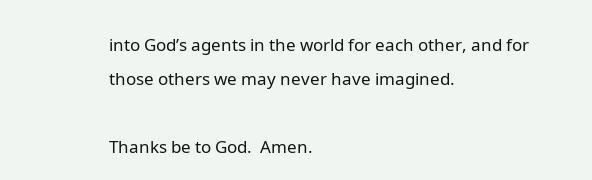into God’s agents in the world for each other, and for those others we may never have imagined.

Thanks be to God.  Amen.